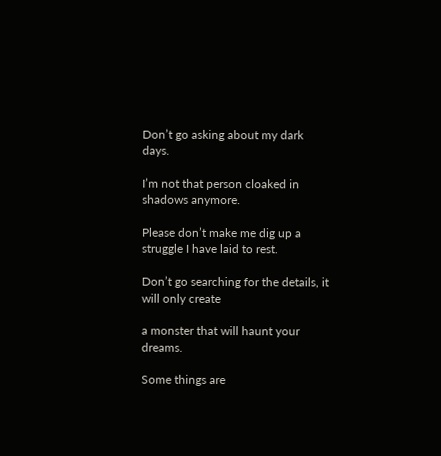Don’t go asking about my dark days.

I’m not that person cloaked in shadows anymore.

Please don’t make me dig up a struggle I have laid to rest.

Don’t go searching for the details, it will only create

a monster that will haunt your dreams.

Some things are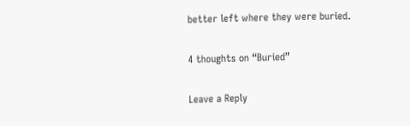better left where they were buried.

4 thoughts on “Buried”

Leave a Reply